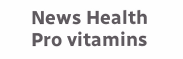News Health Pro vitamins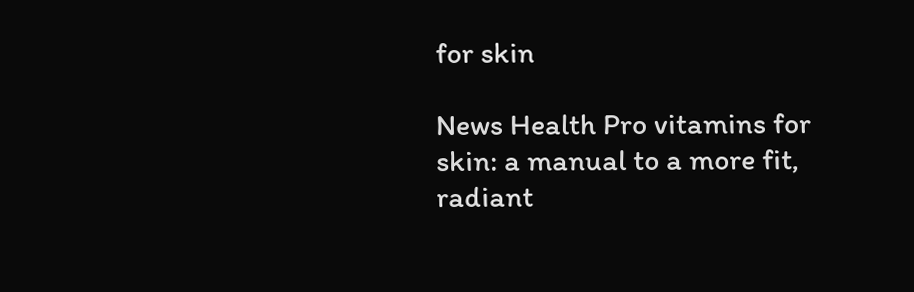for skin

News Health Pro vitamins for skin: a manual to a more fit, radiant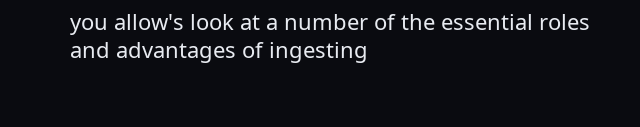you allow's look at a number of the essential roles and advantages of ingesting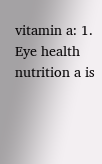vitamin a: 1. Eye health nutrition a is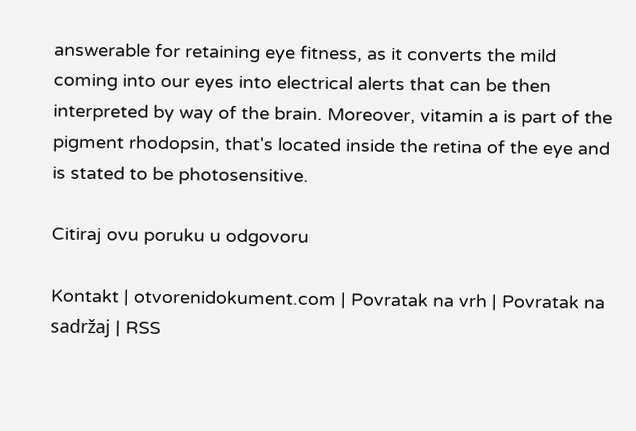answerable for retaining eye fitness, as it converts the mild coming into our eyes into electrical alerts that can be then interpreted by way of the brain. Moreover, vitamin a is part of the pigment rhodopsin, that's located inside the retina of the eye and is stated to be photosensitive.

Citiraj ovu poruku u odgovoru

Kontakt | otvorenidokument.com | Povratak na vrh | Povratak na sadržaj | RSS